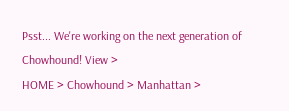Psst... We're working on the next generation of Chowhound! View >
HOME > Chowhound > Manhattan >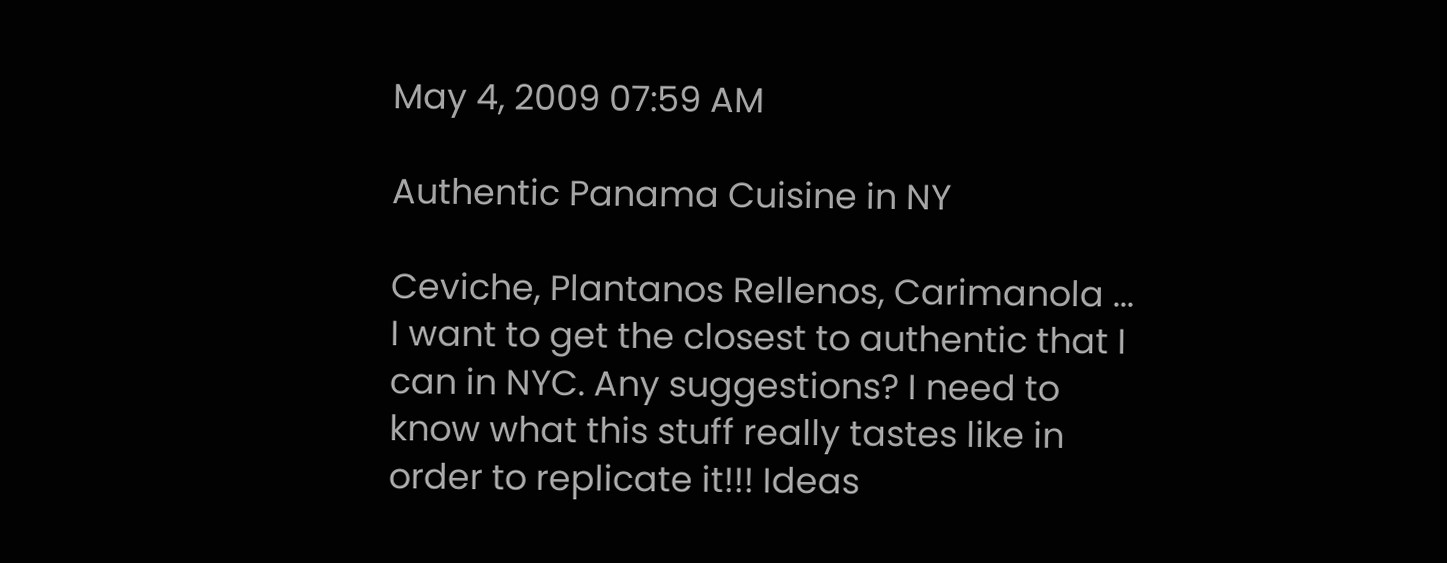May 4, 2009 07:59 AM

Authentic Panama Cuisine in NY

Ceviche, Plantanos Rellenos, Carimanola ... I want to get the closest to authentic that I can in NYC. Any suggestions? I need to know what this stuff really tastes like in order to replicate it!!! Ideas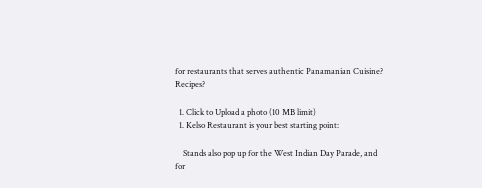for restaurants that serves authentic Panamanian Cuisine? Recipes?

  1. Click to Upload a photo (10 MB limit)
  1. Kelso Restaurant is your best starting point:

    Stands also pop up for the West Indian Day Parade, and for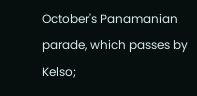October's Panamanian parade, which passes by Kelso;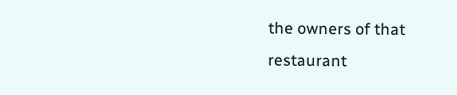the owners of that restaurant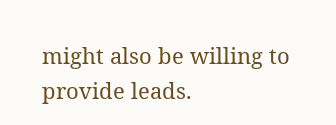might also be willing to provide leads.